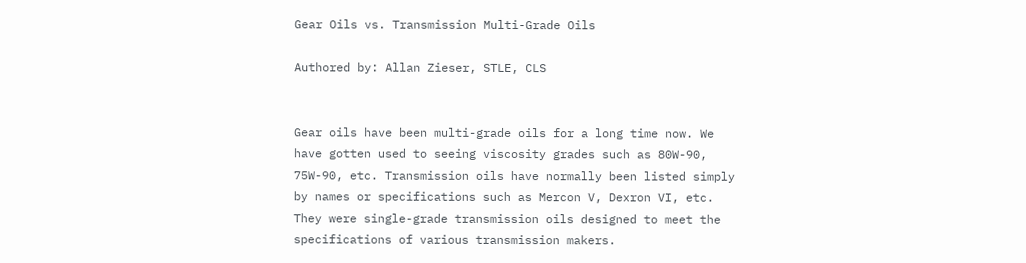Gear Oils vs. Transmission Multi-Grade Oils

Authored by: Allan Zieser, STLE, CLS


Gear oils have been multi-grade oils for a long time now. We have gotten used to seeing viscosity grades such as 80W-90, 75W-90, etc. Transmission oils have normally been listed simply by names or specifications such as Mercon V, Dexron VI, etc. They were single-grade transmission oils designed to meet the specifications of various transmission makers.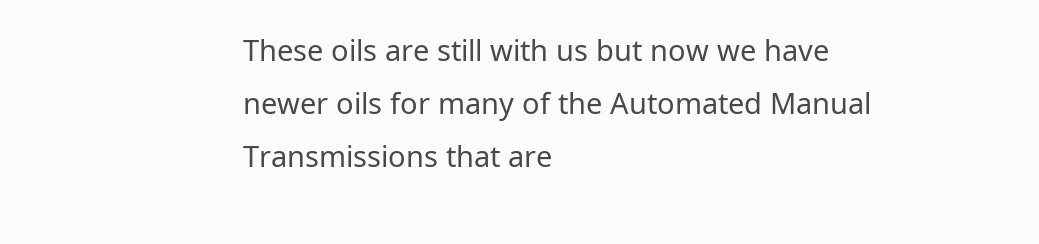These oils are still with us but now we have newer oils for many of the Automated Manual Transmissions that are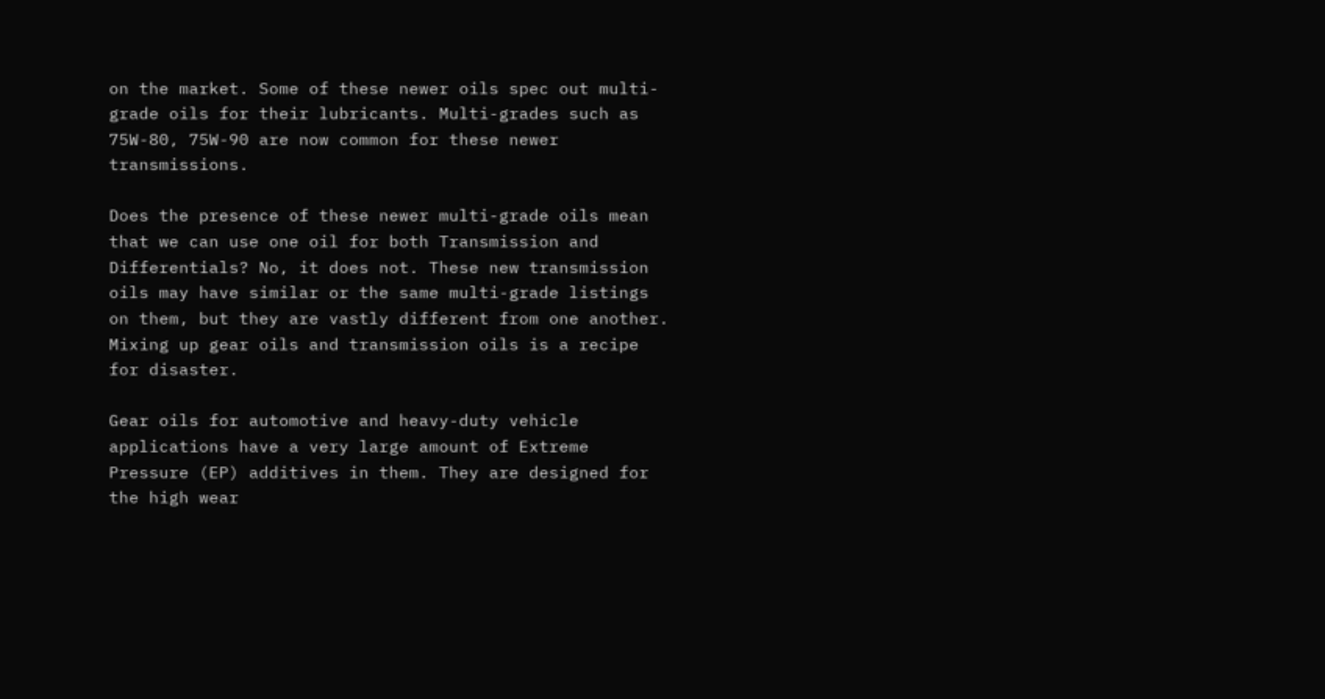on the market. Some of these newer oils spec out multi-grade oils for their lubricants. Multi-grades such as 75W-80, 75W-90 are now common for these newer transmissions.

Does the presence of these newer multi-grade oils mean that we can use one oil for both Transmission and Differentials? No, it does not. These new transmission oils may have similar or the same multi-grade listings on them, but they are vastly different from one another. Mixing up gear oils and transmission oils is a recipe for disaster.

Gear oils for automotive and heavy-duty vehicle applications have a very large amount of Extreme Pressure (EP) additives in them. They are designed for the high wear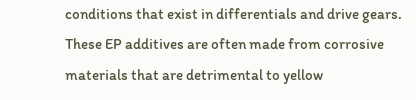conditions that exist in differentials and drive gears. These EP additives are often made from corrosive materials that are detrimental to yellow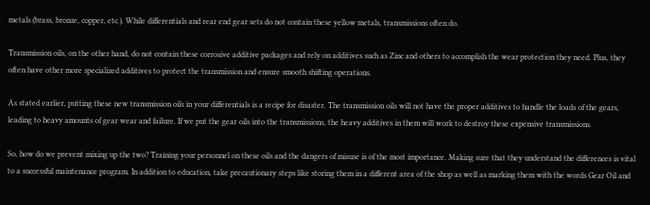metals (brass, bronze, copper, etc.). While differentials and rear end gear sets do not contain these yellow metals, transmissions often do.

Transmission oils, on the other hand, do not contain these corrosive additive packages and rely on additives such as Zinc and others to accomplish the wear protection they need. Plus, they often have other more specialized additives to protect the transmission and ensure smooth shifting operations.

As stated earlier, putting these new transmission oils in your differentials is a recipe for disaster. The transmission oils will not have the proper additives to handle the loads of the gears, leading to heavy amounts of gear wear and failure. If we put the gear oils into the transmissions, the heavy additives in them will work to destroy these expensive transmissions.

So, how do we prevent mixing up the two? Training your personnel on these oils and the dangers of misuse is of the most importance. Making sure that they understand the differences is vital to a successful maintenance program. In addition to education, take precautionary steps like storing them in a different area of the shop as well as marking them with the words Gear Oil and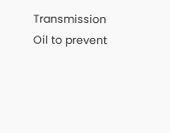Transmission Oil to prevent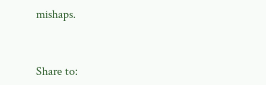mishaps.



Share to: